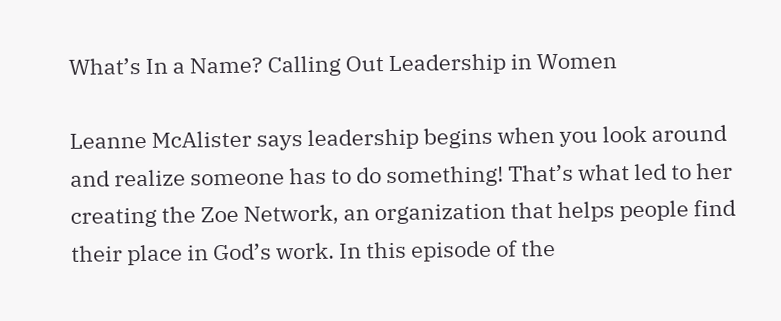What’s In a Name? Calling Out Leadership in Women

Leanne McAlister says leadership begins when you look around and realize someone has to do something! That’s what led to her creating the Zoe Network, an organization that helps people find their place in God’s work. In this episode of the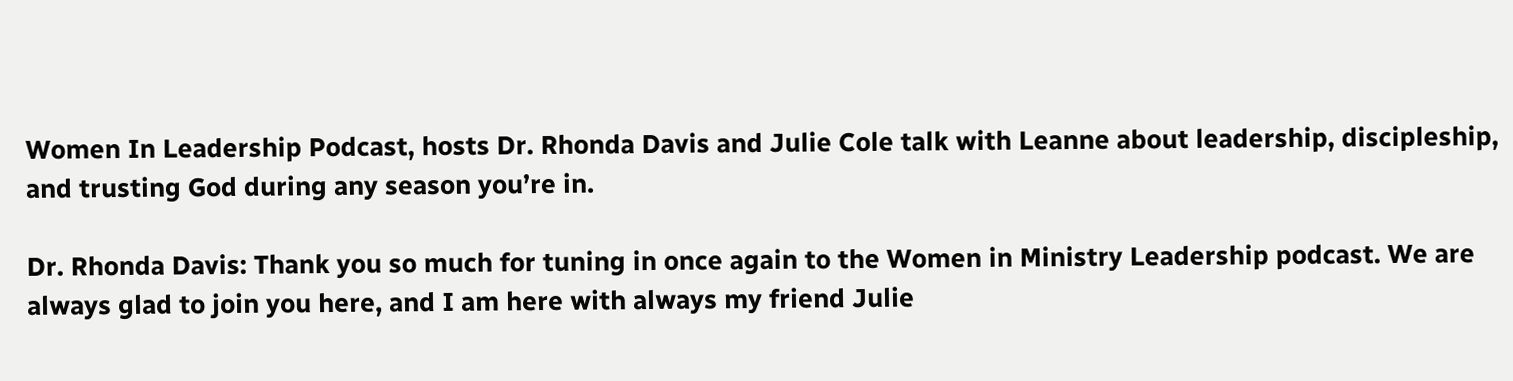Women In Leadership Podcast, hosts Dr. Rhonda Davis and Julie Cole talk with Leanne about leadership, discipleship, and trusting God during any season you’re in.

Dr. Rhonda Davis: Thank you so much for tuning in once again to the Women in Ministry Leadership podcast. We are always glad to join you here, and I am here with always my friend Julie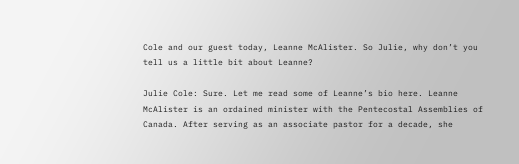Cole and our guest today, Leanne McAlister. So Julie, why don’t you tell us a little bit about Leanne?

Julie Cole: Sure. Let me read some of Leanne’s bio here. Leanne McAlister is an ordained minister with the Pentecostal Assemblies of Canada. After serving as an associate pastor for a decade, she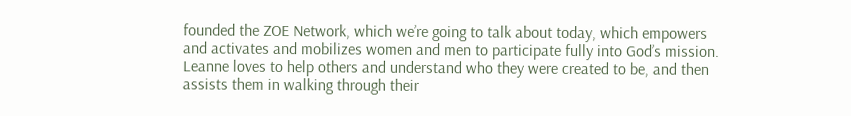founded the ZOE Network, which we’re going to talk about today, which empowers and activates and mobilizes women and men to participate fully into God’s mission. Leanne loves to help others and understand who they were created to be, and then assists them in walking through their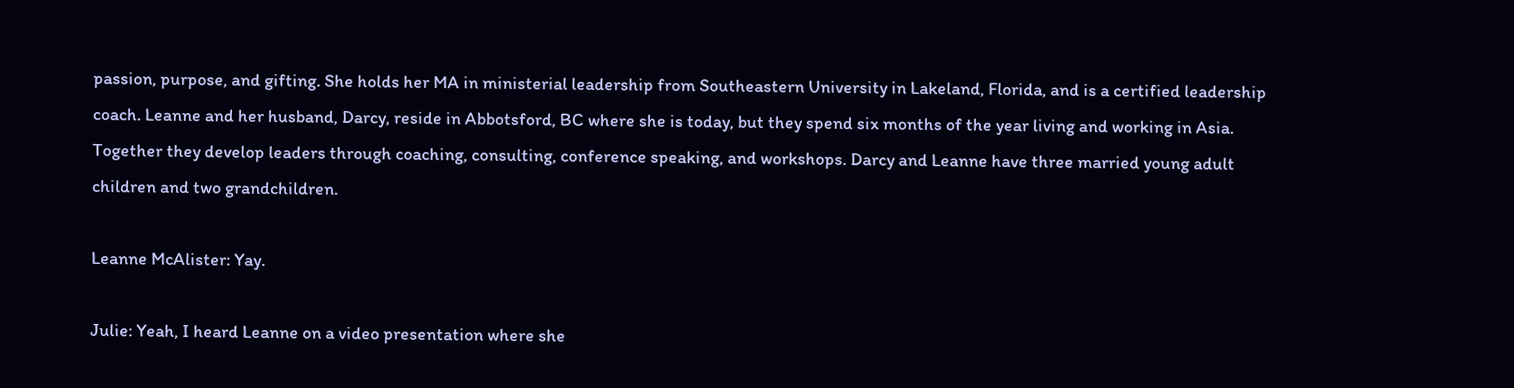passion, purpose, and gifting. She holds her MA in ministerial leadership from Southeastern University in Lakeland, Florida, and is a certified leadership coach. Leanne and her husband, Darcy, reside in Abbotsford, BC where she is today, but they spend six months of the year living and working in Asia. Together they develop leaders through coaching, consulting, conference speaking, and workshops. Darcy and Leanne have three married young adult children and two grandchildren.

Leanne McAlister: Yay.

Julie: Yeah, I heard Leanne on a video presentation where she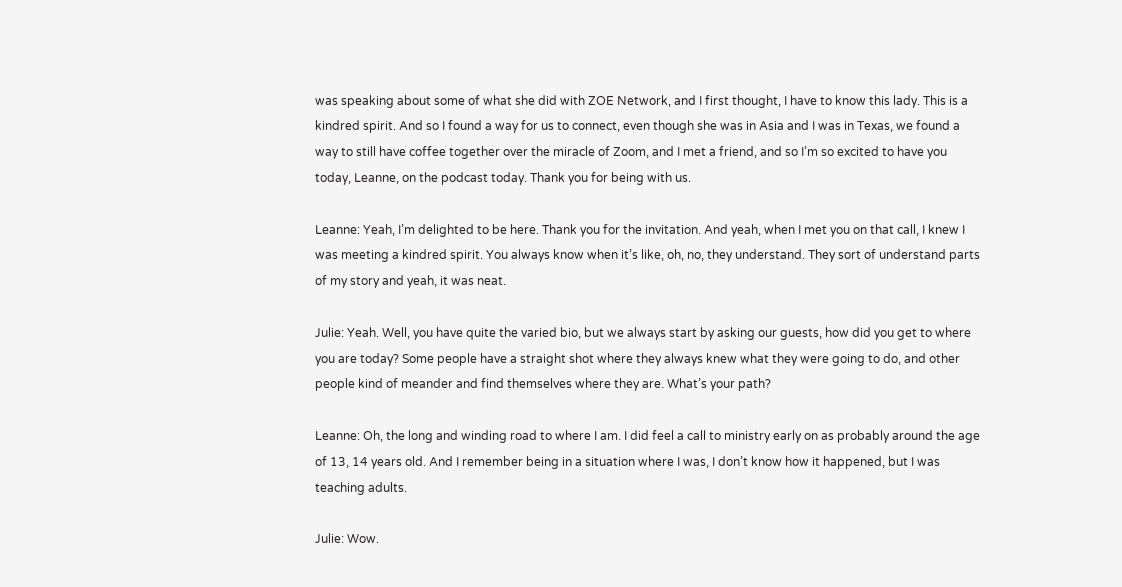was speaking about some of what she did with ZOE Network, and I first thought, I have to know this lady. This is a kindred spirit. And so I found a way for us to connect, even though she was in Asia and I was in Texas, we found a way to still have coffee together over the miracle of Zoom, and I met a friend, and so I’m so excited to have you today, Leanne, on the podcast today. Thank you for being with us.

Leanne: Yeah, I’m delighted to be here. Thank you for the invitation. And yeah, when I met you on that call, I knew I was meeting a kindred spirit. You always know when it’s like, oh, no, they understand. They sort of understand parts of my story and yeah, it was neat.

Julie: Yeah. Well, you have quite the varied bio, but we always start by asking our guests, how did you get to where you are today? Some people have a straight shot where they always knew what they were going to do, and other people kind of meander and find themselves where they are. What’s your path?

Leanne: Oh, the long and winding road to where I am. I did feel a call to ministry early on as probably around the age of 13, 14 years old. And I remember being in a situation where I was, I don’t know how it happened, but I was teaching adults.

Julie: Wow.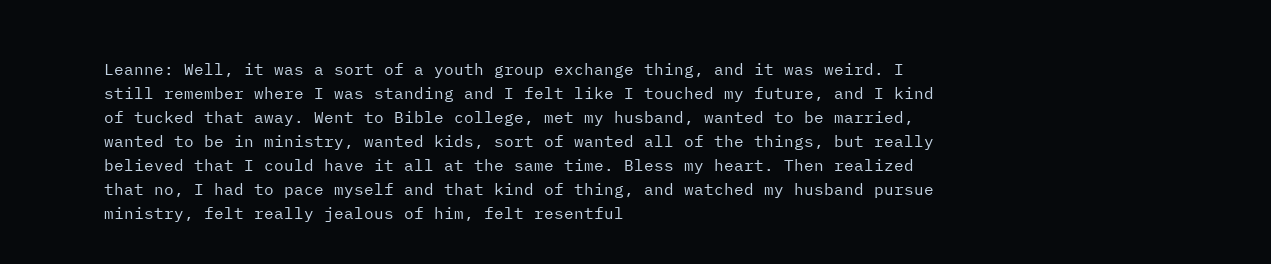Leanne: Well, it was a sort of a youth group exchange thing, and it was weird. I still remember where I was standing and I felt like I touched my future, and I kind of tucked that away. Went to Bible college, met my husband, wanted to be married, wanted to be in ministry, wanted kids, sort of wanted all of the things, but really believed that I could have it all at the same time. Bless my heart. Then realized that no, I had to pace myself and that kind of thing, and watched my husband pursue ministry, felt really jealous of him, felt resentful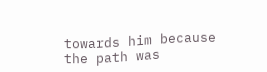towards him because the path was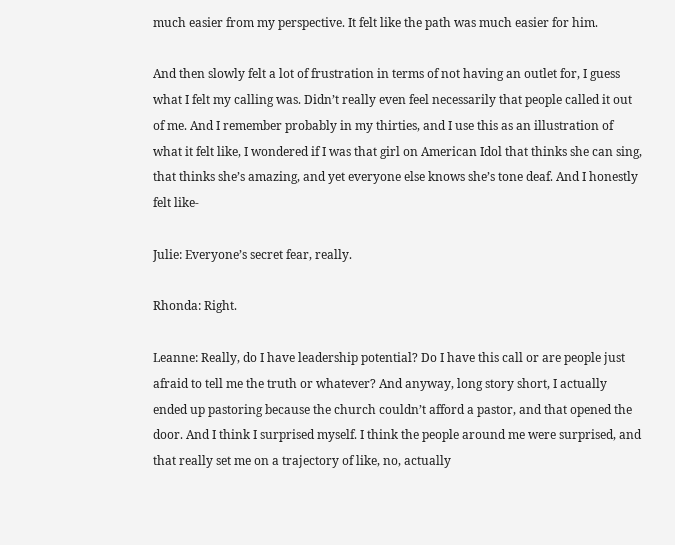much easier from my perspective. It felt like the path was much easier for him.

And then slowly felt a lot of frustration in terms of not having an outlet for, I guess what I felt my calling was. Didn’t really even feel necessarily that people called it out of me. And I remember probably in my thirties, and I use this as an illustration of what it felt like, I wondered if I was that girl on American Idol that thinks she can sing, that thinks she’s amazing, and yet everyone else knows she’s tone deaf. And I honestly felt like-

Julie: Everyone’s secret fear, really.

Rhonda: Right.

Leanne: Really, do I have leadership potential? Do I have this call or are people just afraid to tell me the truth or whatever? And anyway, long story short, I actually ended up pastoring because the church couldn’t afford a pastor, and that opened the door. And I think I surprised myself. I think the people around me were surprised, and that really set me on a trajectory of like, no, actually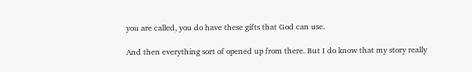you are called, you do have these gifts that God can use.

And then everything sort of opened up from there. But I do know that my story really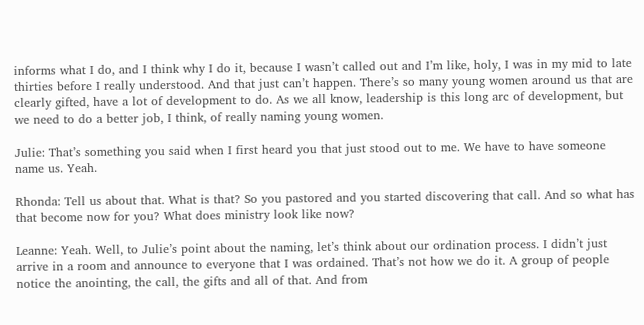informs what I do, and I think why I do it, because I wasn’t called out and I’m like, holy, I was in my mid to late thirties before I really understood. And that just can’t happen. There’s so many young women around us that are clearly gifted, have a lot of development to do. As we all know, leadership is this long arc of development, but we need to do a better job, I think, of really naming young women.

Julie: That’s something you said when I first heard you that just stood out to me. We have to have someone name us. Yeah.

Rhonda: Tell us about that. What is that? So you pastored and you started discovering that call. And so what has that become now for you? What does ministry look like now?

Leanne: Yeah. Well, to Julie’s point about the naming, let’s think about our ordination process. I didn’t just arrive in a room and announce to everyone that I was ordained. That’s not how we do it. A group of people notice the anointing, the call, the gifts and all of that. And from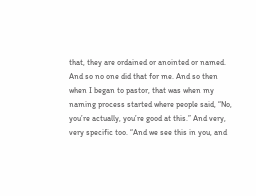that, they are ordained or anointed or named. And so no one did that for me. And so then when I began to pastor, that was when my naming process started where people said, “No, you’re actually, you’re good at this.” And very, very specific too. “And we see this in you, and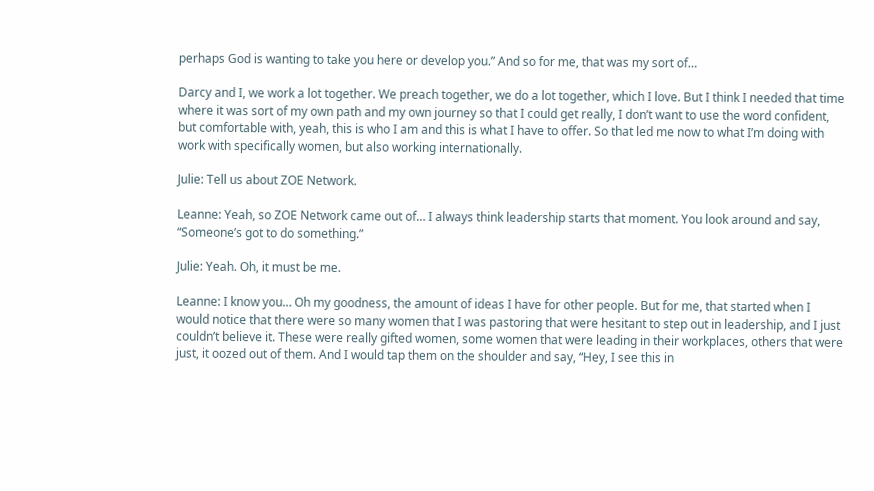perhaps God is wanting to take you here or develop you.” And so for me, that was my sort of…

Darcy and I, we work a lot together. We preach together, we do a lot together, which I love. But I think I needed that time where it was sort of my own path and my own journey so that I could get really, I don’t want to use the word confident, but comfortable with, yeah, this is who I am and this is what I have to offer. So that led me now to what I’m doing with work with specifically women, but also working internationally.

Julie: Tell us about ZOE Network.

Leanne: Yeah, so ZOE Network came out of… I always think leadership starts that moment. You look around and say, “Someone’s got to do something.”

Julie: Yeah. Oh, it must be me.

Leanne: I know you… Oh my goodness, the amount of ideas I have for other people. But for me, that started when I would notice that there were so many women that I was pastoring that were hesitant to step out in leadership, and I just couldn’t believe it. These were really gifted women, some women that were leading in their workplaces, others that were just, it oozed out of them. And I would tap them on the shoulder and say, “Hey, I see this in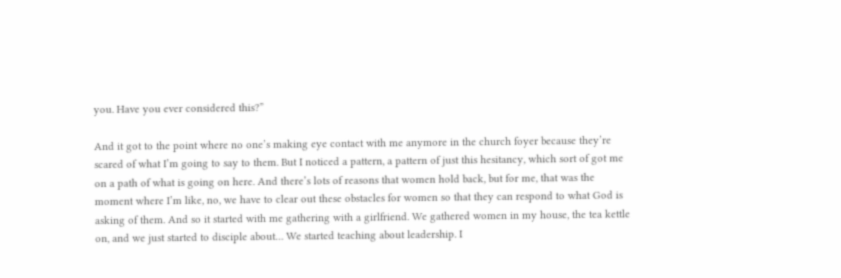you. Have you ever considered this?”

And it got to the point where no one’s making eye contact with me anymore in the church foyer because they’re scared of what I’m going to say to them. But I noticed a pattern, a pattern of just this hesitancy, which sort of got me on a path of what is going on here. And there’s lots of reasons that women hold back, but for me, that was the moment where I’m like, no, we have to clear out these obstacles for women so that they can respond to what God is asking of them. And so it started with me gathering with a girlfriend. We gathered women in my house, the tea kettle on, and we just started to disciple about… We started teaching about leadership. I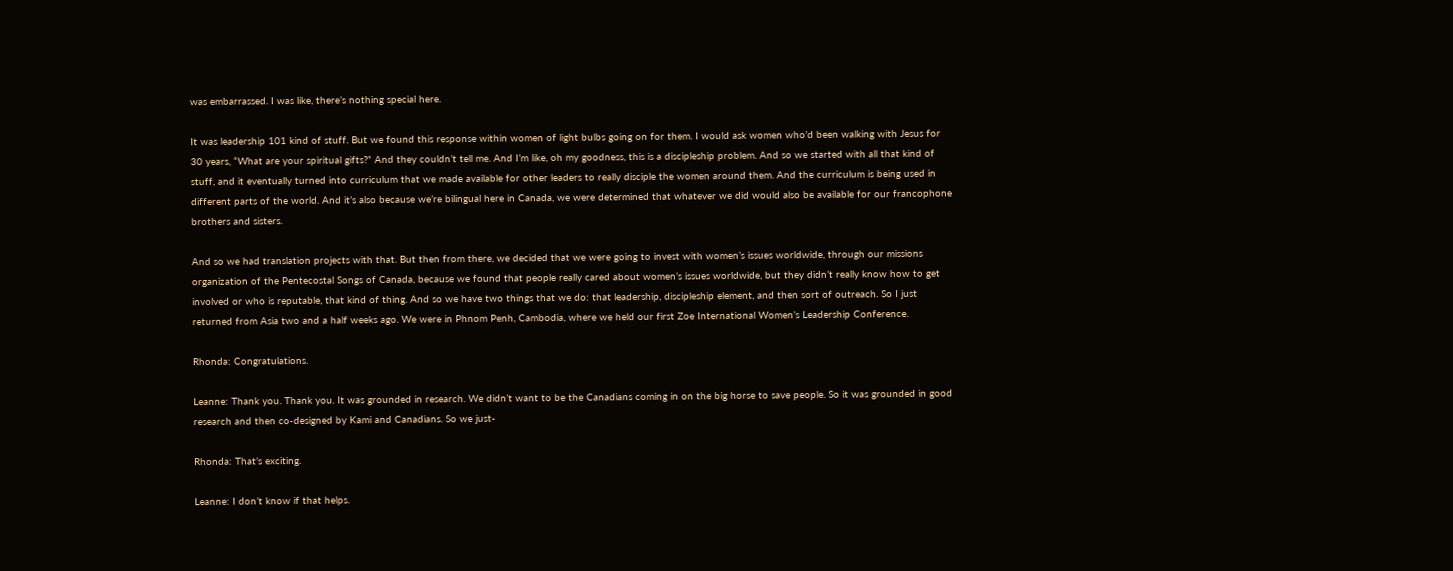was embarrassed. I was like, there’s nothing special here.

It was leadership 101 kind of stuff. But we found this response within women of light bulbs going on for them. I would ask women who’d been walking with Jesus for 30 years, “What are your spiritual gifts?” And they couldn’t tell me. And I’m like, oh my goodness, this is a discipleship problem. And so we started with all that kind of stuff, and it eventually turned into curriculum that we made available for other leaders to really disciple the women around them. And the curriculum is being used in different parts of the world. And it’s also because we’re bilingual here in Canada, we were determined that whatever we did would also be available for our francophone brothers and sisters.

And so we had translation projects with that. But then from there, we decided that we were going to invest with women’s issues worldwide, through our missions organization of the Pentecostal Songs of Canada, because we found that people really cared about women’s issues worldwide, but they didn’t really know how to get involved or who is reputable, that kind of thing. And so we have two things that we do: that leadership, discipleship element, and then sort of outreach. So I just returned from Asia two and a half weeks ago. We were in Phnom Penh, Cambodia, where we held our first Zoe International Women’s Leadership Conference.

Rhonda: Congratulations.

Leanne: Thank you. Thank you. It was grounded in research. We didn’t want to be the Canadians coming in on the big horse to save people. So it was grounded in good research and then co-designed by Kami and Canadians. So we just-

Rhonda: That’s exciting.

Leanne: I don’t know if that helps.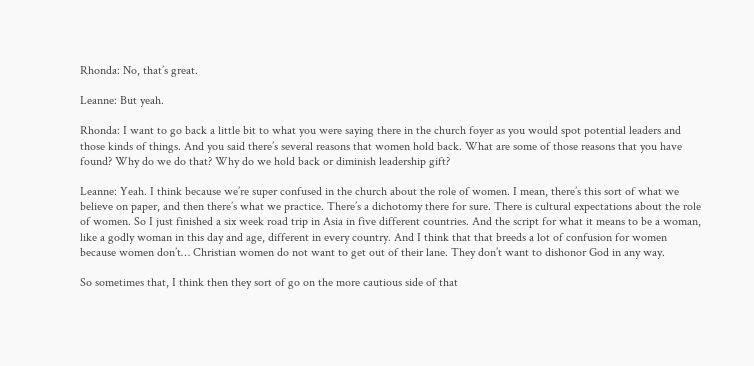Rhonda: No, that’s great.

Leanne: But yeah.

Rhonda: I want to go back a little bit to what you were saying there in the church foyer as you would spot potential leaders and those kinds of things. And you said there’s several reasons that women hold back. What are some of those reasons that you have found? Why do we do that? Why do we hold back or diminish leadership gift?

Leanne: Yeah. I think because we’re super confused in the church about the role of women. I mean, there’s this sort of what we believe on paper, and then there’s what we practice. There’s a dichotomy there for sure. There is cultural expectations about the role of women. So I just finished a six week road trip in Asia in five different countries. And the script for what it means to be a woman, like a godly woman in this day and age, different in every country. And I think that that breeds a lot of confusion for women because women don’t… Christian women do not want to get out of their lane. They don’t want to dishonor God in any way.

So sometimes that, I think then they sort of go on the more cautious side of that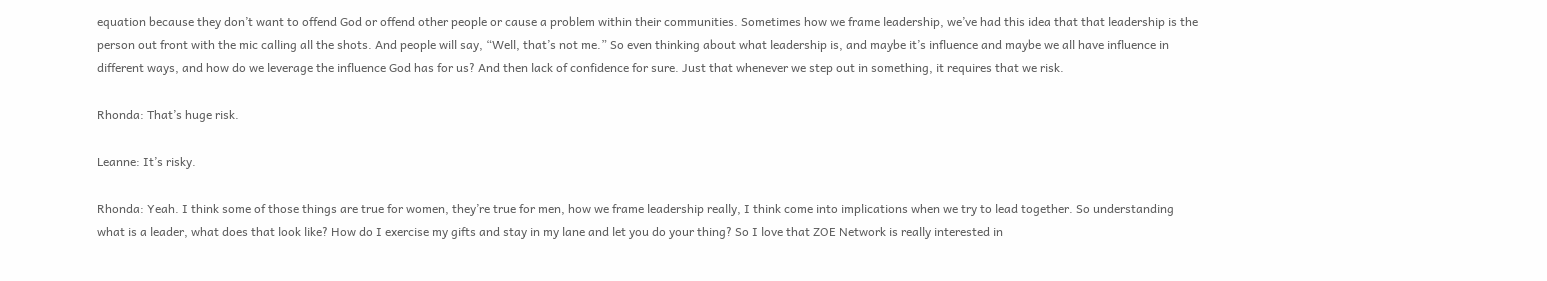equation because they don’t want to offend God or offend other people or cause a problem within their communities. Sometimes how we frame leadership, we’ve had this idea that that leadership is the person out front with the mic calling all the shots. And people will say, “Well, that’s not me.” So even thinking about what leadership is, and maybe it’s influence and maybe we all have influence in different ways, and how do we leverage the influence God has for us? And then lack of confidence for sure. Just that whenever we step out in something, it requires that we risk.

Rhonda: That’s huge risk.

Leanne: It’s risky.

Rhonda: Yeah. I think some of those things are true for women, they’re true for men, how we frame leadership really, I think come into implications when we try to lead together. So understanding what is a leader, what does that look like? How do I exercise my gifts and stay in my lane and let you do your thing? So I love that ZOE Network is really interested in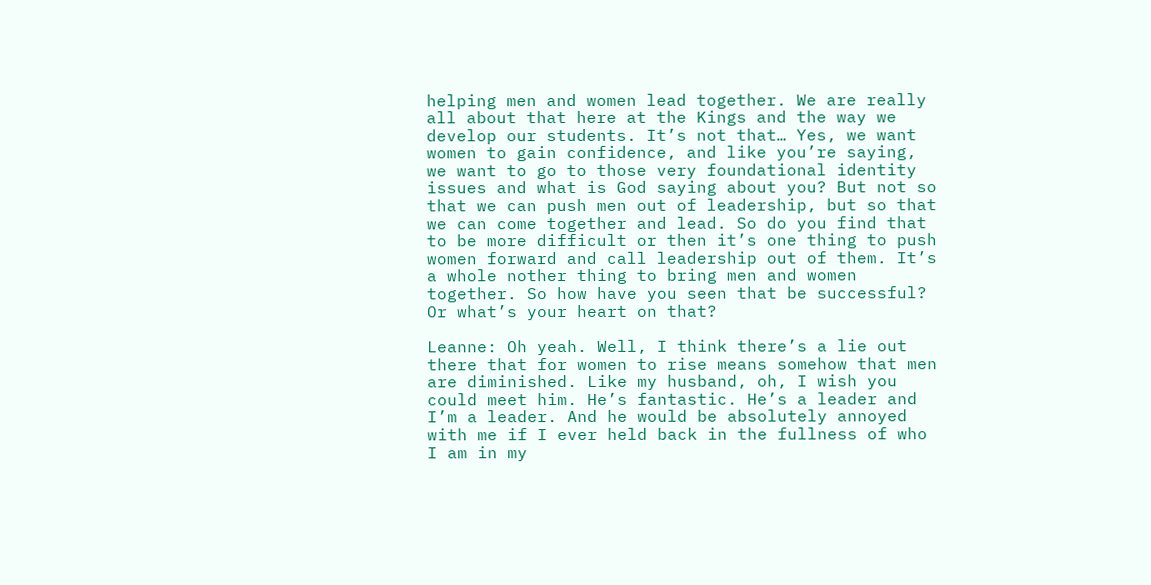helping men and women lead together. We are really all about that here at the Kings and the way we develop our students. It’s not that… Yes, we want women to gain confidence, and like you’re saying, we want to go to those very foundational identity issues and what is God saying about you? But not so that we can push men out of leadership, but so that we can come together and lead. So do you find that to be more difficult or then it’s one thing to push women forward and call leadership out of them. It’s a whole nother thing to bring men and women together. So how have you seen that be successful? Or what’s your heart on that?

Leanne: Oh yeah. Well, I think there’s a lie out there that for women to rise means somehow that men are diminished. Like my husband, oh, I wish you could meet him. He’s fantastic. He’s a leader and I’m a leader. And he would be absolutely annoyed with me if I ever held back in the fullness of who I am in my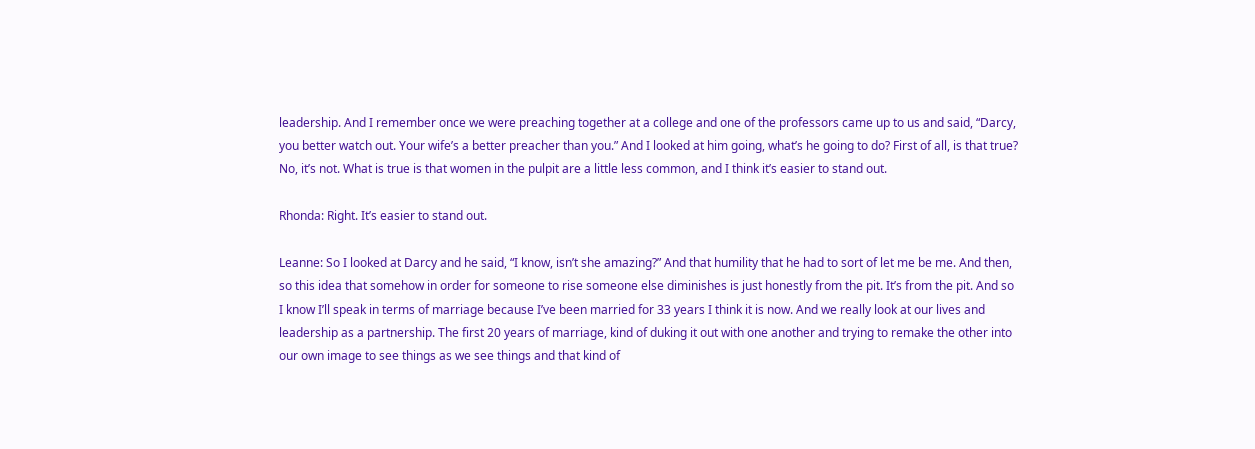leadership. And I remember once we were preaching together at a college and one of the professors came up to us and said, “Darcy, you better watch out. Your wife’s a better preacher than you.” And I looked at him going, what’s he going to do? First of all, is that true? No, it’s not. What is true is that women in the pulpit are a little less common, and I think it’s easier to stand out.

Rhonda: Right. It’s easier to stand out.

Leanne: So I looked at Darcy and he said, “I know, isn’t she amazing?” And that humility that he had to sort of let me be me. And then, so this idea that somehow in order for someone to rise someone else diminishes is just honestly from the pit. It’s from the pit. And so I know I’ll speak in terms of marriage because I’ve been married for 33 years I think it is now. And we really look at our lives and leadership as a partnership. The first 20 years of marriage, kind of duking it out with one another and trying to remake the other into our own image to see things as we see things and that kind of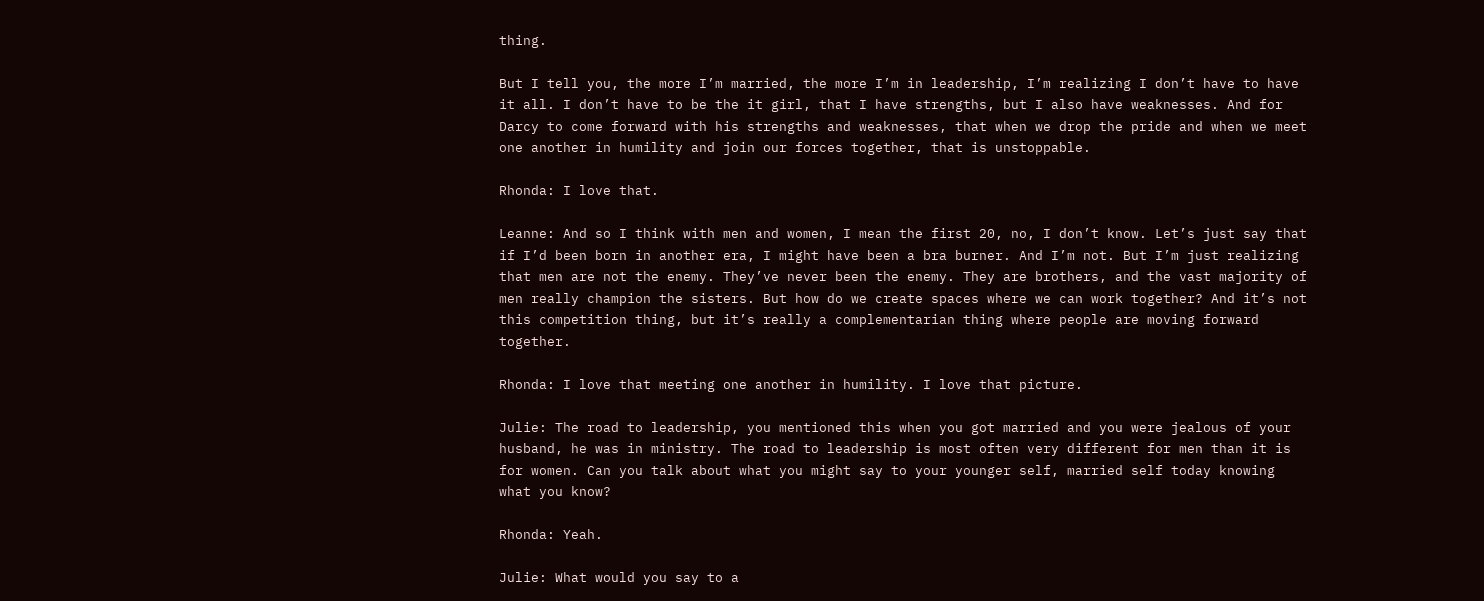thing.

But I tell you, the more I’m married, the more I’m in leadership, I’m realizing I don’t have to have it all. I don’t have to be the it girl, that I have strengths, but I also have weaknesses. And for Darcy to come forward with his strengths and weaknesses, that when we drop the pride and when we meet one another in humility and join our forces together, that is unstoppable.

Rhonda: I love that.

Leanne: And so I think with men and women, I mean the first 20, no, I don’t know. Let’s just say that if I’d been born in another era, I might have been a bra burner. And I’m not. But I’m just realizing that men are not the enemy. They’ve never been the enemy. They are brothers, and the vast majority of men really champion the sisters. But how do we create spaces where we can work together? And it’s not this competition thing, but it’s really a complementarian thing where people are moving forward together.

Rhonda: I love that meeting one another in humility. I love that picture.

Julie: The road to leadership, you mentioned this when you got married and you were jealous of your husband, he was in ministry. The road to leadership is most often very different for men than it is for women. Can you talk about what you might say to your younger self, married self today knowing what you know?

Rhonda: Yeah.

Julie: What would you say to a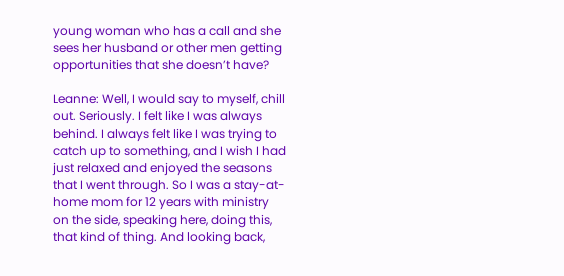young woman who has a call and she sees her husband or other men getting opportunities that she doesn’t have?

Leanne: Well, I would say to myself, chill out. Seriously. I felt like I was always behind. I always felt like I was trying to catch up to something, and I wish I had just relaxed and enjoyed the seasons that I went through. So I was a stay-at-home mom for 12 years with ministry on the side, speaking here, doing this, that kind of thing. And looking back,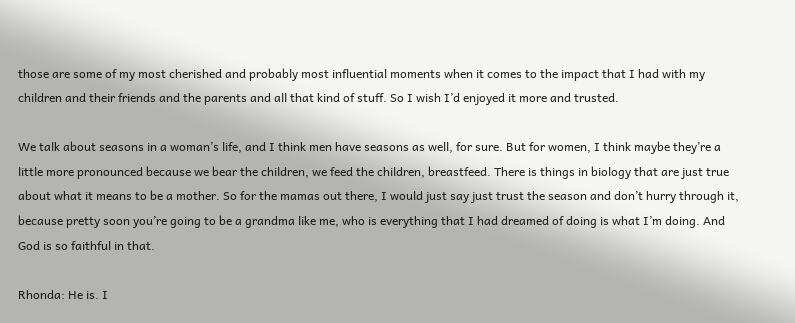those are some of my most cherished and probably most influential moments when it comes to the impact that I had with my children and their friends and the parents and all that kind of stuff. So I wish I’d enjoyed it more and trusted.

We talk about seasons in a woman’s life, and I think men have seasons as well, for sure. But for women, I think maybe they’re a little more pronounced because we bear the children, we feed the children, breastfeed. There is things in biology that are just true about what it means to be a mother. So for the mamas out there, I would just say just trust the season and don’t hurry through it, because pretty soon you’re going to be a grandma like me, who is everything that I had dreamed of doing is what I’m doing. And God is so faithful in that.

Rhonda: He is. I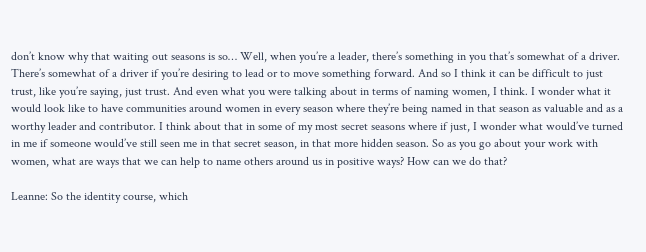don’t know why that waiting out seasons is so… Well, when you’re a leader, there’s something in you that’s somewhat of a driver. There’s somewhat of a driver if you’re desiring to lead or to move something forward. And so I think it can be difficult to just trust, like you’re saying, just trust. And even what you were talking about in terms of naming women, I think. I wonder what it would look like to have communities around women in every season where they’re being named in that season as valuable and as a worthy leader and contributor. I think about that in some of my most secret seasons where if just, I wonder what would’ve turned in me if someone would’ve still seen me in that secret season, in that more hidden season. So as you go about your work with women, what are ways that we can help to name others around us in positive ways? How can we do that?

Leanne: So the identity course, which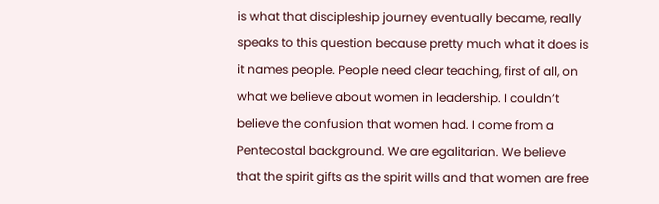is what that discipleship journey eventually became, really speaks to this question because pretty much what it does is it names people. People need clear teaching, first of all, on what we believe about women in leadership. I couldn’t believe the confusion that women had. I come from a Pentecostal background. We are egalitarian. We believe that the spirit gifts as the spirit wills and that women are free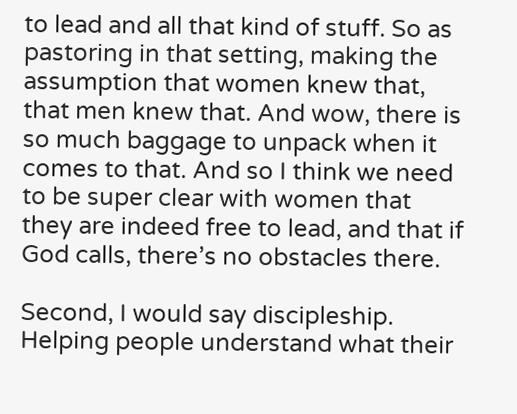to lead and all that kind of stuff. So as pastoring in that setting, making the assumption that women knew that, that men knew that. And wow, there is so much baggage to unpack when it comes to that. And so I think we need to be super clear with women that they are indeed free to lead, and that if God calls, there’s no obstacles there.

Second, I would say discipleship. Helping people understand what their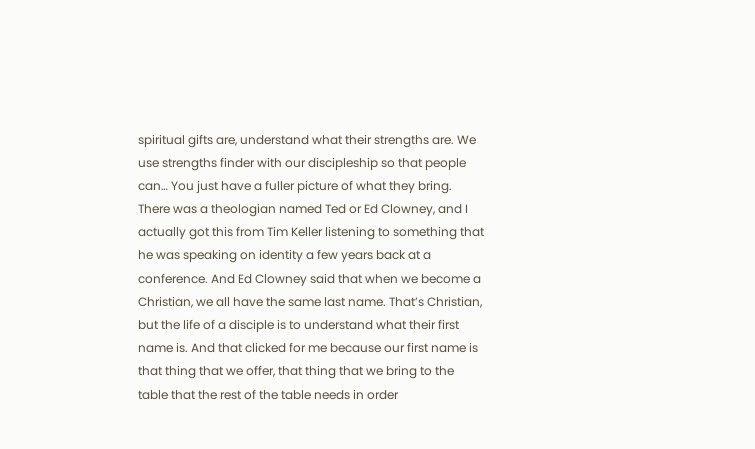spiritual gifts are, understand what their strengths are. We use strengths finder with our discipleship so that people can… You just have a fuller picture of what they bring. There was a theologian named Ted or Ed Clowney, and I actually got this from Tim Keller listening to something that he was speaking on identity a few years back at a conference. And Ed Clowney said that when we become a Christian, we all have the same last name. That’s Christian, but the life of a disciple is to understand what their first name is. And that clicked for me because our first name is that thing that we offer, that thing that we bring to the table that the rest of the table needs in order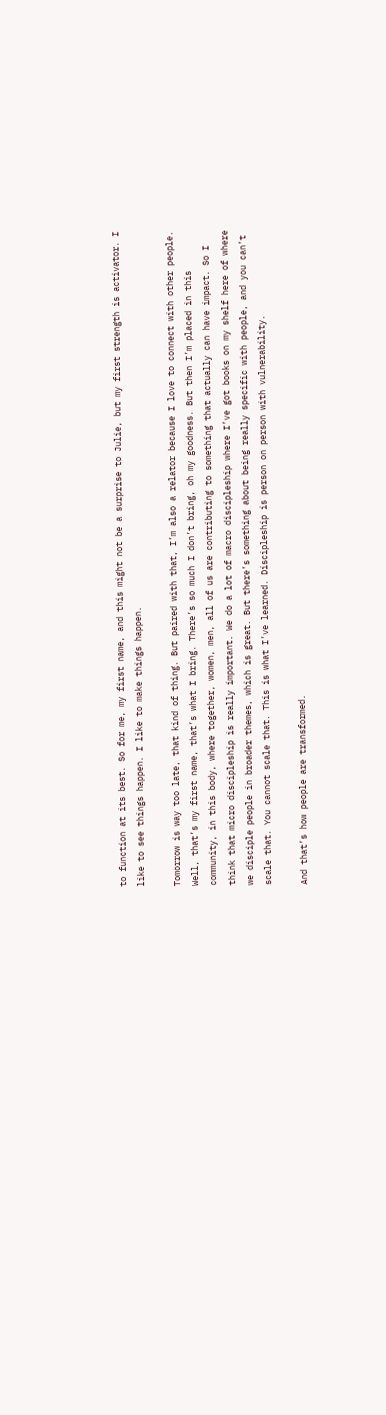to function at its best. So for me, my first name, and this might not be a surprise to Julie, but my first strength is activator. I like to see things happen. I like to make things happen.

Tomorrow is way too late, that kind of thing. But paired with that, I’m also a relator because I love to connect with other people. Well, that’s my first name, that’s what I bring. There’s so much I don’t bring, oh my goodness. But then I’m placed in this community, in this body, where together, women, men, all of us are contributing to something that actually can have impact. So I think that micro discipleship is really important. We do a lot of macro discipleship where I’ve got books on my shelf here of where we disciple people in broader themes, which is great. But there’s something about being really specific with people, and you can’t scale that. You cannot scale that. This is what I’ve learned. Discipleship is person on person with vulnerability.

And that’s how people are transformed.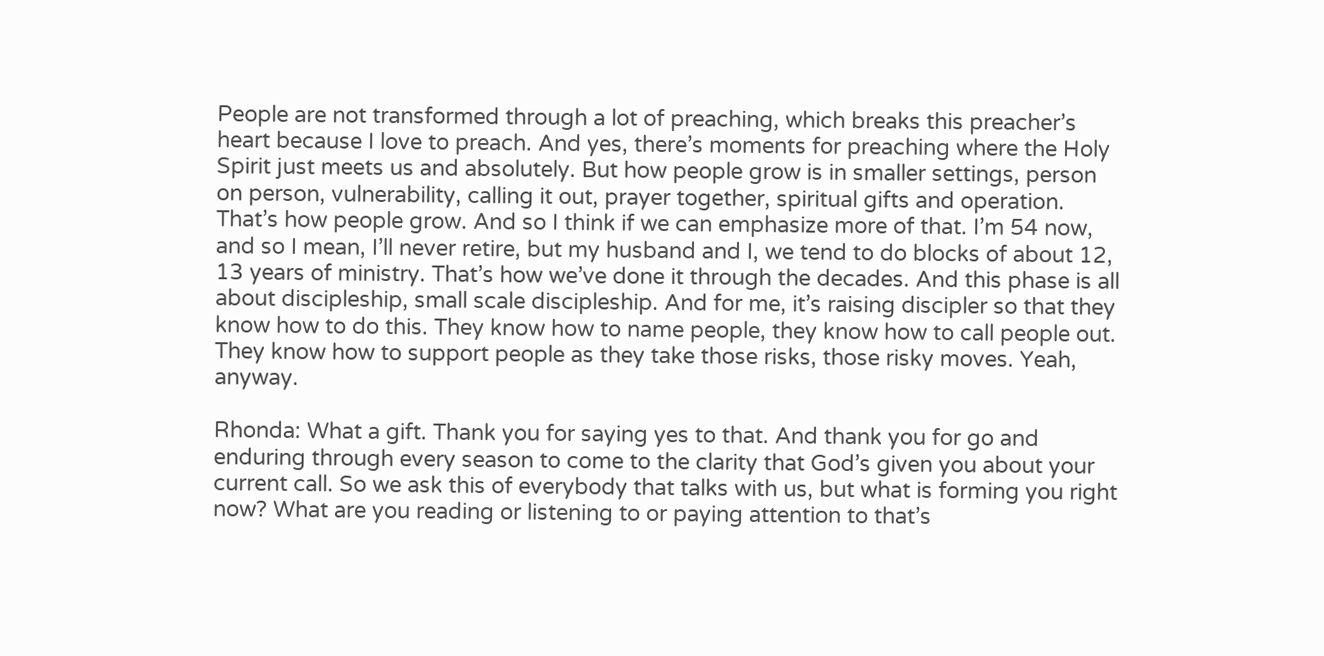People are not transformed through a lot of preaching, which breaks this preacher’s heart because I love to preach. And yes, there’s moments for preaching where the Holy Spirit just meets us and absolutely. But how people grow is in smaller settings, person on person, vulnerability, calling it out, prayer together, spiritual gifts and operation. That’s how people grow. And so I think if we can emphasize more of that. I’m 54 now, and so I mean, I’ll never retire, but my husband and I, we tend to do blocks of about 12, 13 years of ministry. That’s how we’ve done it through the decades. And this phase is all about discipleship, small scale discipleship. And for me, it’s raising discipler so that they know how to do this. They know how to name people, they know how to call people out. They know how to support people as they take those risks, those risky moves. Yeah, anyway.

Rhonda: What a gift. Thank you for saying yes to that. And thank you for go and enduring through every season to come to the clarity that God’s given you about your current call. So we ask this of everybody that talks with us, but what is forming you right now? What are you reading or listening to or paying attention to that’s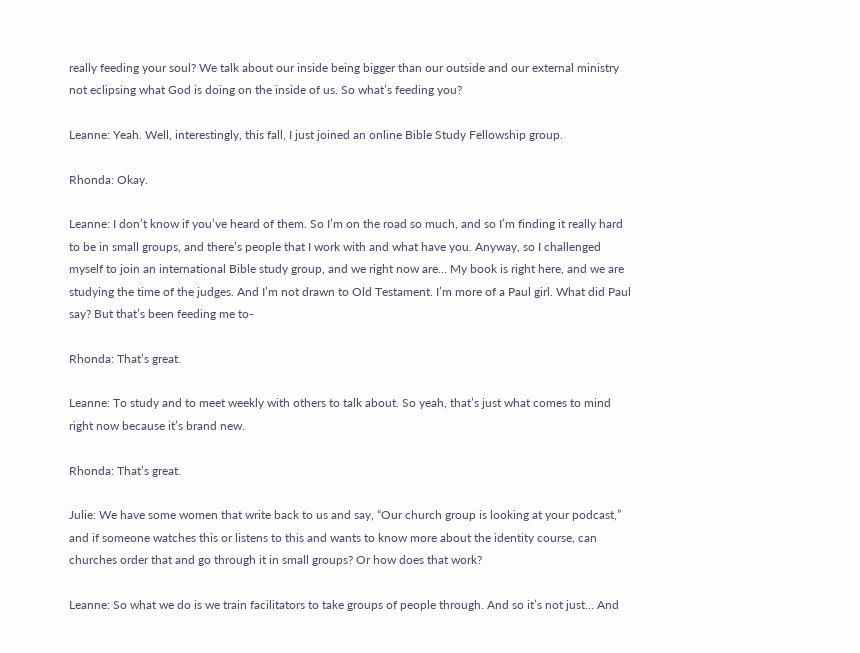really feeding your soul? We talk about our inside being bigger than our outside and our external ministry not eclipsing what God is doing on the inside of us. So what’s feeding you?

Leanne: Yeah. Well, interestingly, this fall, I just joined an online Bible Study Fellowship group.

Rhonda: Okay.

Leanne: I don’t know if you’ve heard of them. So I’m on the road so much, and so I’m finding it really hard to be in small groups, and there’s people that I work with and what have you. Anyway, so I challenged myself to join an international Bible study group, and we right now are… My book is right here, and we are studying the time of the judges. And I’m not drawn to Old Testament. I’m more of a Paul girl. What did Paul say? But that’s been feeding me to-

Rhonda: That’s great.

Leanne: To study and to meet weekly with others to talk about. So yeah, that’s just what comes to mind right now because it’s brand new.

Rhonda: That’s great.

Julie: We have some women that write back to us and say, “Our church group is looking at your podcast,” and if someone watches this or listens to this and wants to know more about the identity course, can churches order that and go through it in small groups? Or how does that work?

Leanne: So what we do is we train facilitators to take groups of people through. And so it’s not just… And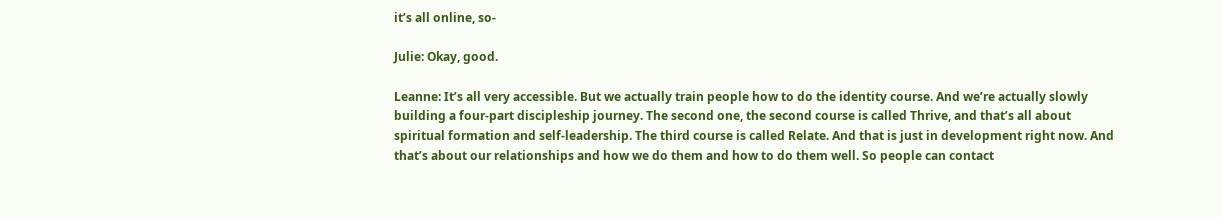it’s all online, so-

Julie: Okay, good.

Leanne: It’s all very accessible. But we actually train people how to do the identity course. And we’re actually slowly building a four-part discipleship journey. The second one, the second course is called Thrive, and that’s all about spiritual formation and self-leadership. The third course is called Relate. And that is just in development right now. And that’s about our relationships and how we do them and how to do them well. So people can contact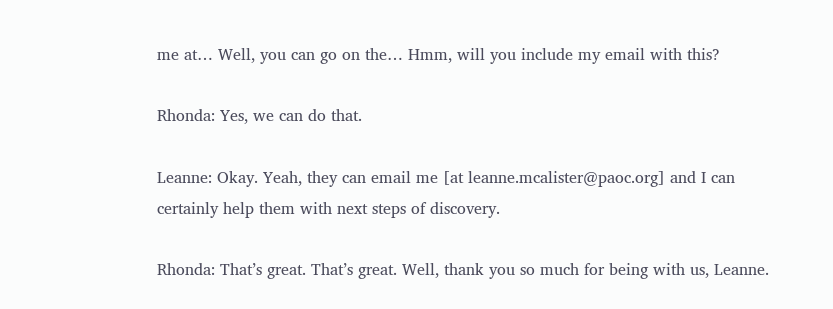me at… Well, you can go on the… Hmm, will you include my email with this?

Rhonda: Yes, we can do that.

Leanne: Okay. Yeah, they can email me [at leanne.mcalister@paoc.org] and I can certainly help them with next steps of discovery.

Rhonda: That’s great. That’s great. Well, thank you so much for being with us, Leanne.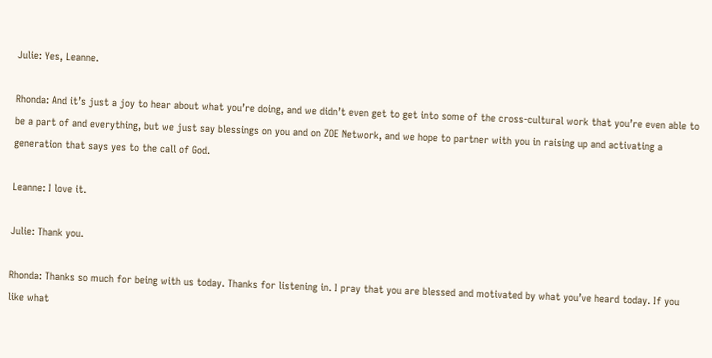Julie: Yes, Leanne.

Rhonda: And it’s just a joy to hear about what you’re doing, and we didn’t even get to get into some of the cross-cultural work that you’re even able to be a part of and everything, but we just say blessings on you and on ZOE Network, and we hope to partner with you in raising up and activating a generation that says yes to the call of God.

Leanne: I love it.

Julie: Thank you.

Rhonda: Thanks so much for being with us today. Thanks for listening in. I pray that you are blessed and motivated by what you’ve heard today. If you like what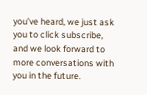you’ve heard, we just ask you to click subscribe, and we look forward to more conversations with you in the future.